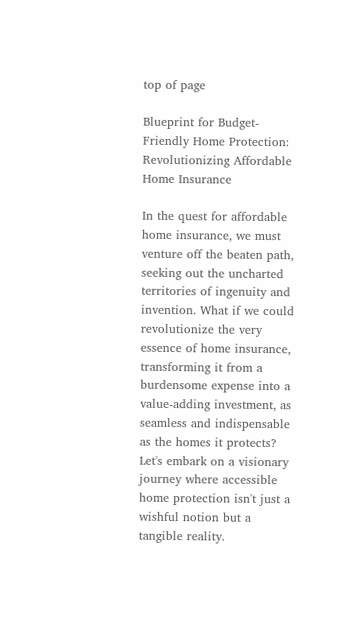top of page

Blueprint for Budget-Friendly Home Protection: Revolutionizing Affordable Home Insurance

In the quest for affordable home insurance, we must venture off the beaten path, seeking out the uncharted territories of ingenuity and invention. What if we could revolutionize the very essence of home insurance, transforming it from a burdensome expense into a value-adding investment, as seamless and indispensable as the homes it protects? Let's embark on a visionary journey where accessible home protection isn't just a wishful notion but a tangible reality.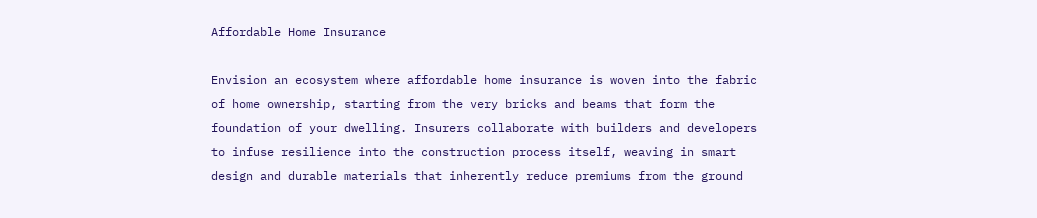Affordable Home Insurance

Envision an ecosystem where affordable home insurance is woven into the fabric of home ownership, starting from the very bricks and beams that form the foundation of your dwelling. Insurers collaborate with builders and developers to infuse resilience into the construction process itself, weaving in smart design and durable materials that inherently reduce premiums from the ground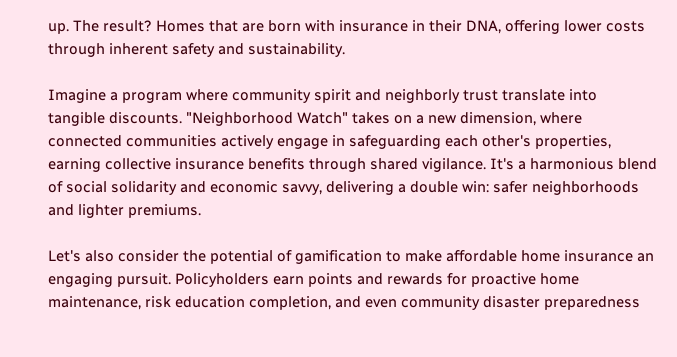up. The result? Homes that are born with insurance in their DNA, offering lower costs through inherent safety and sustainability.

Imagine a program where community spirit and neighborly trust translate into tangible discounts. "Neighborhood Watch" takes on a new dimension, where connected communities actively engage in safeguarding each other's properties, earning collective insurance benefits through shared vigilance. It's a harmonious blend of social solidarity and economic savvy, delivering a double win: safer neighborhoods and lighter premiums.

Let's also consider the potential of gamification to make affordable home insurance an engaging pursuit. Policyholders earn points and rewards for proactive home maintenance, risk education completion, and even community disaster preparedness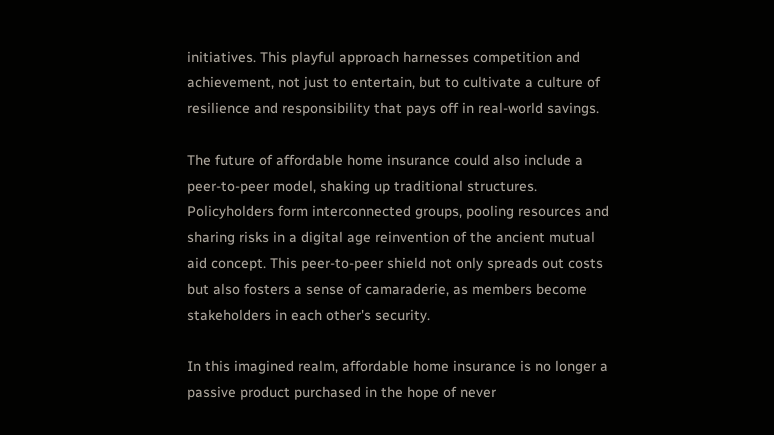initiatives. This playful approach harnesses competition and achievement, not just to entertain, but to cultivate a culture of resilience and responsibility that pays off in real-world savings.

The future of affordable home insurance could also include a peer-to-peer model, shaking up traditional structures. Policyholders form interconnected groups, pooling resources and sharing risks in a digital age reinvention of the ancient mutual aid concept. This peer-to-peer shield not only spreads out costs but also fosters a sense of camaraderie, as members become stakeholders in each other's security.

In this imagined realm, affordable home insurance is no longer a passive product purchased in the hope of never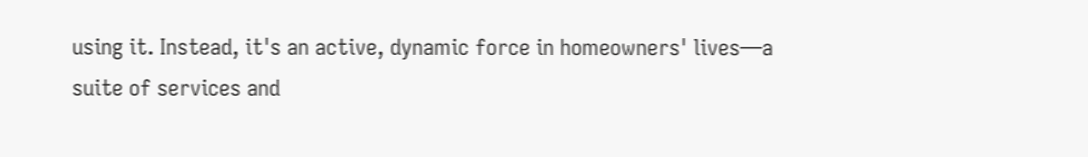using it. Instead, it's an active, dynamic force in homeowners' lives—a suite of services and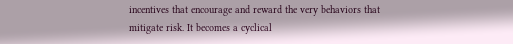incentives that encourage and reward the very behaviors that mitigate risk. It becomes a cyclical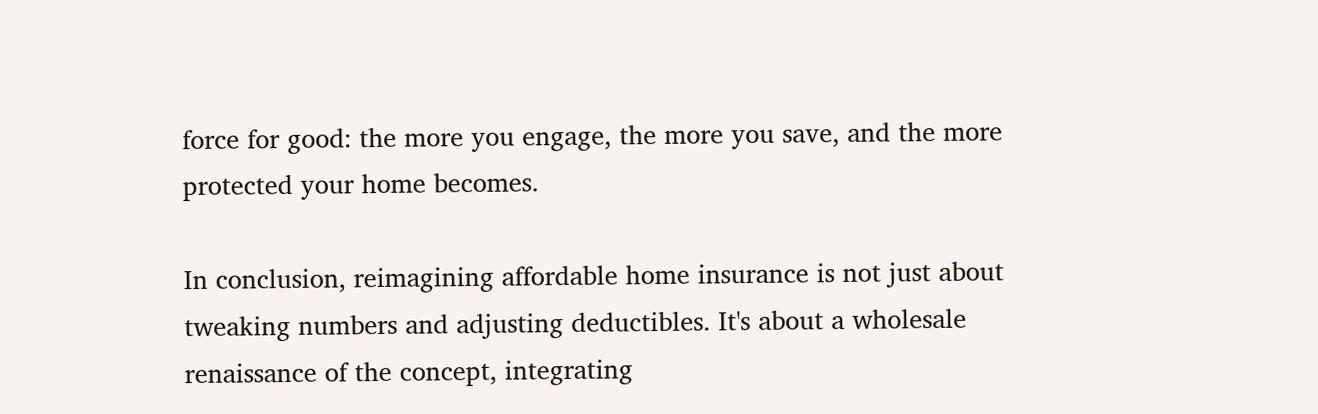force for good: the more you engage, the more you save, and the more protected your home becomes.

In conclusion, reimagining affordable home insurance is not just about tweaking numbers and adjusting deductibles. It's about a wholesale renaissance of the concept, integrating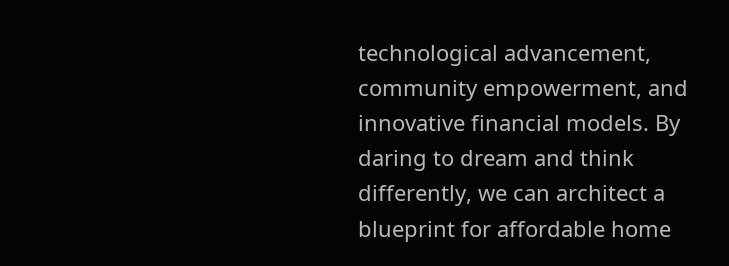technological advancement, community empowerment, and innovative financial models. By daring to dream and think differently, we can architect a blueprint for affordable home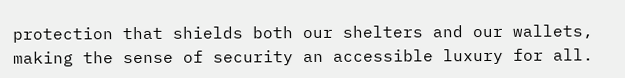protection that shields both our shelters and our wallets, making the sense of security an accessible luxury for all.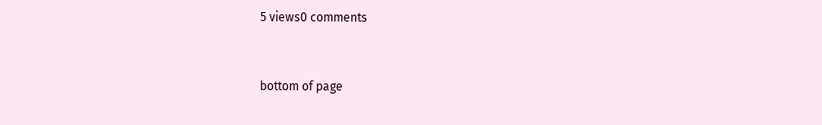5 views0 comments


bottom of page